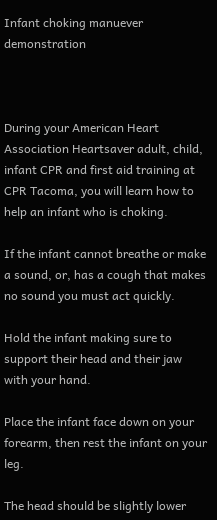Infant choking manuever demonstration



During your American Heart Association Heartsaver adult, child, infant CPR and first aid training at CPR Tacoma, you will learn how to help an infant who is choking.

If the infant cannot breathe or make a sound, or, has a cough that makes no sound you must act quickly.

Hold the infant making sure to support their head and their jaw with your hand.

Place the infant face down on your forearm, then rest the infant on your leg.

The head should be slightly lower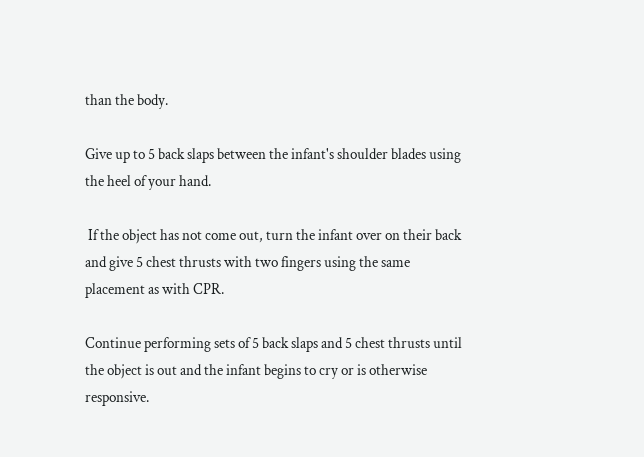than the body.

Give up to 5 back slaps between the infant's shoulder blades using the heel of your hand.

 If the object has not come out, turn the infant over on their back and give 5 chest thrusts with two fingers using the same placement as with CPR.

Continue performing sets of 5 back slaps and 5 chest thrusts until the object is out and the infant begins to cry or is otherwise responsive.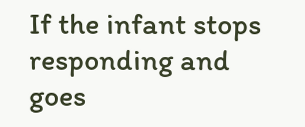If the infant stops responding and goes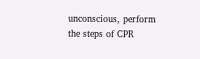unconscious, perform the steps of CPR